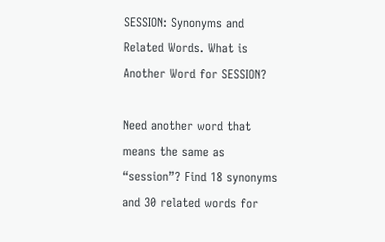SESSION: Synonyms and Related Words. What is Another Word for SESSION?

Need another word that means the same as “session”? Find 18 synonyms and 30 related words for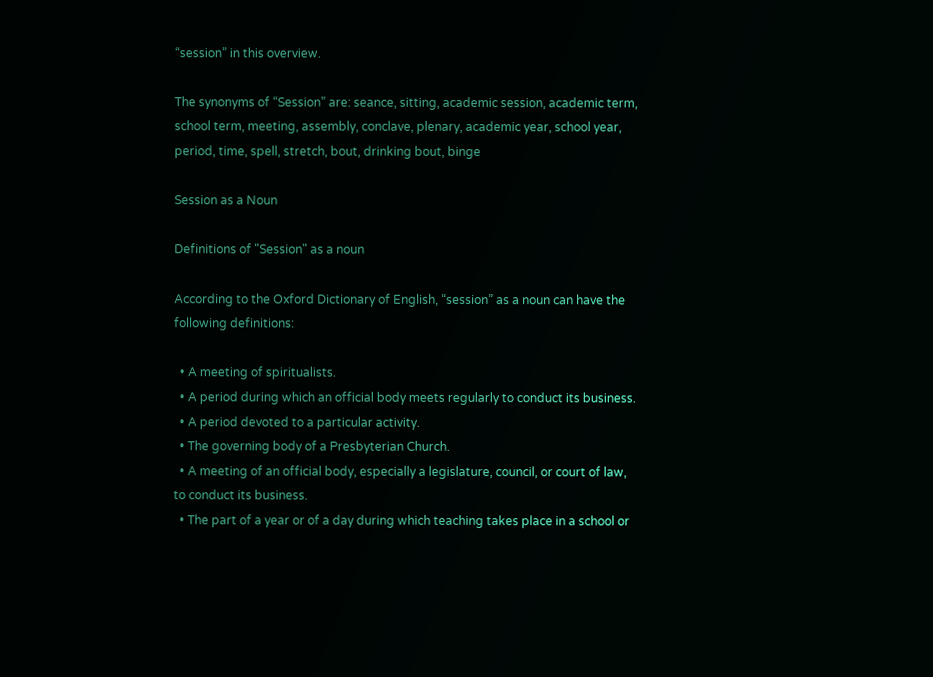“session” in this overview.

The synonyms of “Session” are: seance, sitting, academic session, academic term, school term, meeting, assembly, conclave, plenary, academic year, school year, period, time, spell, stretch, bout, drinking bout, binge

Session as a Noun

Definitions of "Session" as a noun

According to the Oxford Dictionary of English, “session” as a noun can have the following definitions:

  • A meeting of spiritualists.
  • A period during which an official body meets regularly to conduct its business.
  • A period devoted to a particular activity.
  • The governing body of a Presbyterian Church.
  • A meeting of an official body, especially a legislature, council, or court of law, to conduct its business.
  • The part of a year or of a day during which teaching takes place in a school or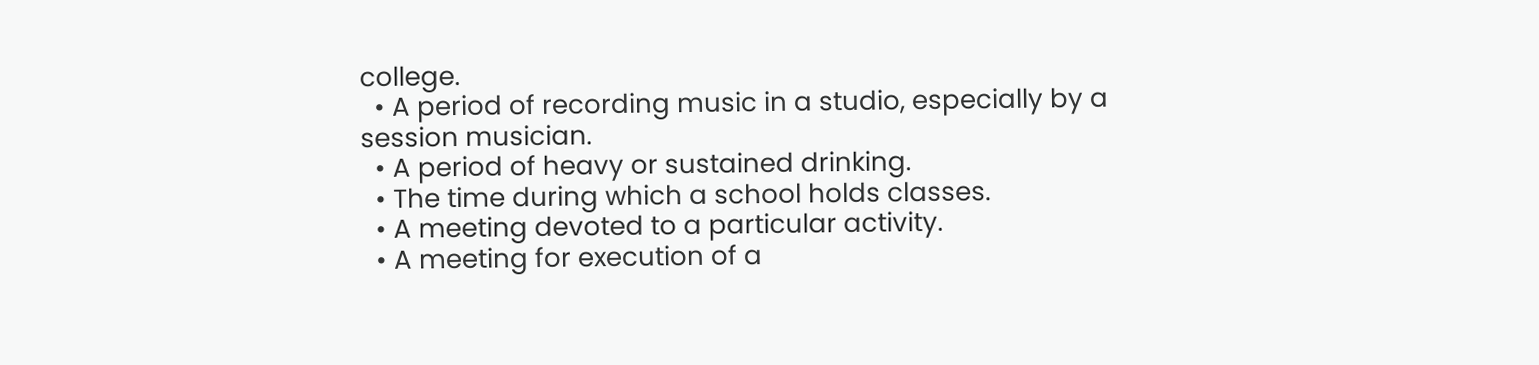college.
  • A period of recording music in a studio, especially by a session musician.
  • A period of heavy or sustained drinking.
  • The time during which a school holds classes.
  • A meeting devoted to a particular activity.
  • A meeting for execution of a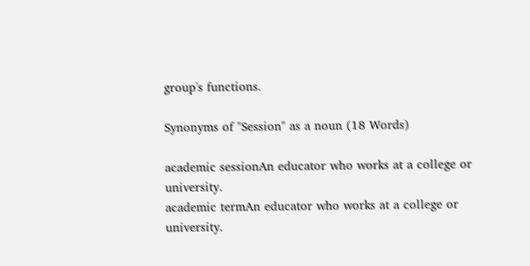group's functions.

Synonyms of "Session" as a noun (18 Words)

academic sessionAn educator who works at a college or university.
academic termAn educator who works at a college or university.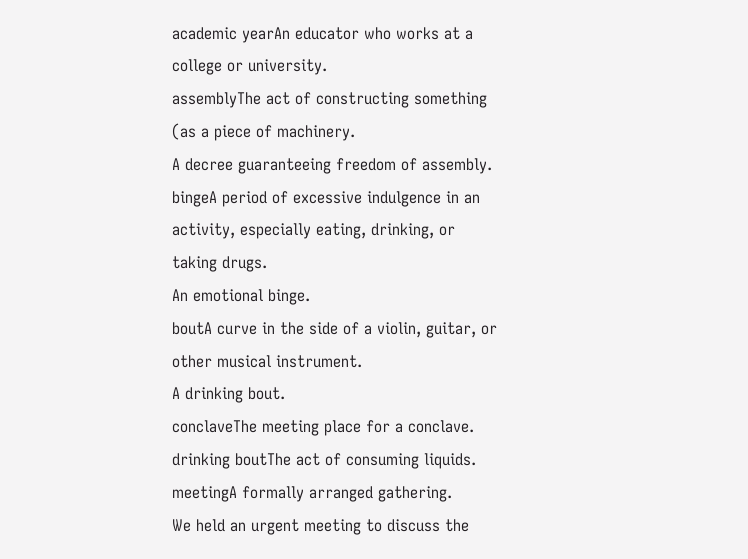academic yearAn educator who works at a college or university.
assemblyThe act of constructing something (as a piece of machinery.
A decree guaranteeing freedom of assembly.
bingeA period of excessive indulgence in an activity, especially eating, drinking, or taking drugs.
An emotional binge.
boutA curve in the side of a violin, guitar, or other musical instrument.
A drinking bout.
conclaveThe meeting place for a conclave.
drinking boutThe act of consuming liquids.
meetingA formally arranged gathering.
We held an urgent meeting to discuss the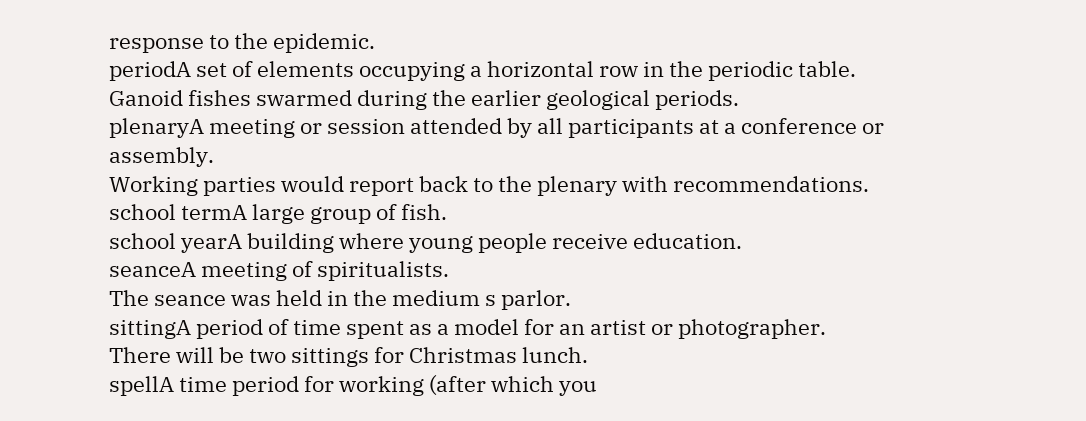response to the epidemic.
periodA set of elements occupying a horizontal row in the periodic table.
Ganoid fishes swarmed during the earlier geological periods.
plenaryA meeting or session attended by all participants at a conference or assembly.
Working parties would report back to the plenary with recommendations.
school termA large group of fish.
school yearA building where young people receive education.
seanceA meeting of spiritualists.
The seance was held in the medium s parlor.
sittingA period of time spent as a model for an artist or photographer.
There will be two sittings for Christmas lunch.
spellA time period for working (after which you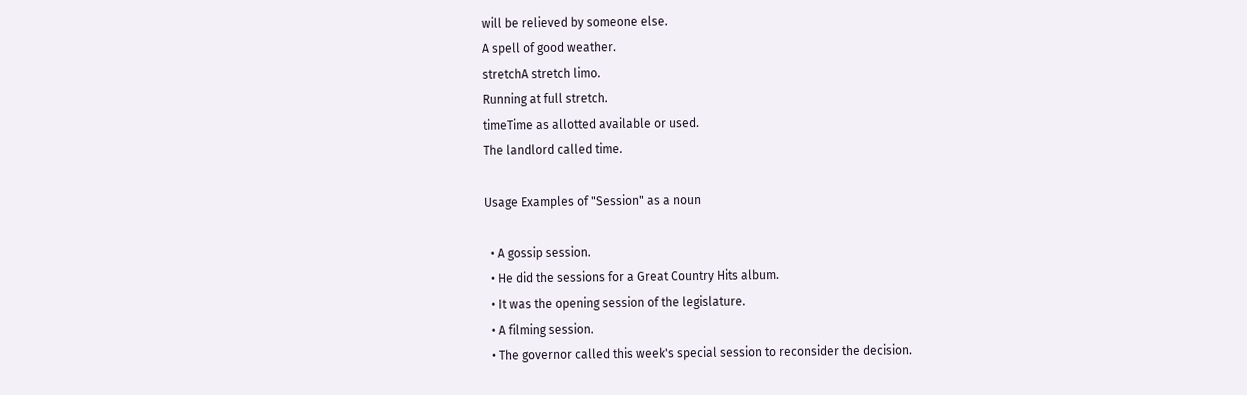will be relieved by someone else.
A spell of good weather.
stretchA stretch limo.
Running at full stretch.
timeTime as allotted available or used.
The landlord called time.

Usage Examples of "Session" as a noun

  • A gossip session.
  • He did the sessions for a Great Country Hits album.
  • It was the opening session of the legislature.
  • A filming session.
  • The governor called this week's special session to reconsider the decision.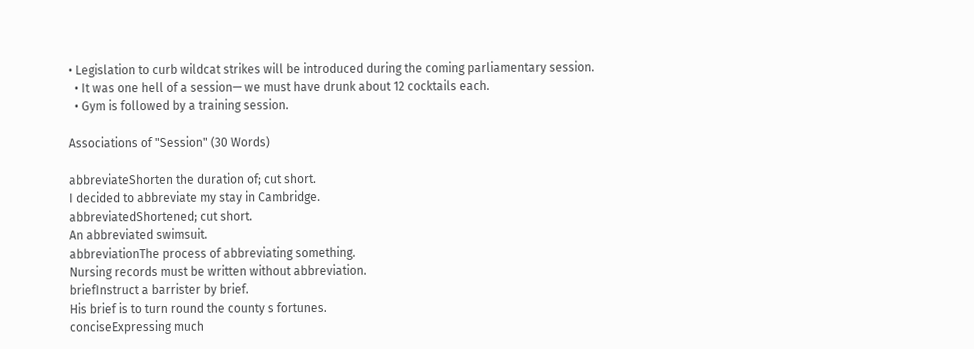• Legislation to curb wildcat strikes will be introduced during the coming parliamentary session.
  • It was one hell of a session— we must have drunk about 12 cocktails each.
  • Gym is followed by a training session.

Associations of "Session" (30 Words)

abbreviateShorten the duration of; cut short.
I decided to abbreviate my stay in Cambridge.
abbreviatedShortened; cut short.
An abbreviated swimsuit.
abbreviationThe process of abbreviating something.
Nursing records must be written without abbreviation.
briefInstruct a barrister by brief.
His brief is to turn round the county s fortunes.
conciseExpressing much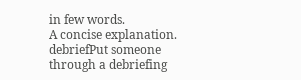in few words.
A concise explanation.
debriefPut someone through a debriefing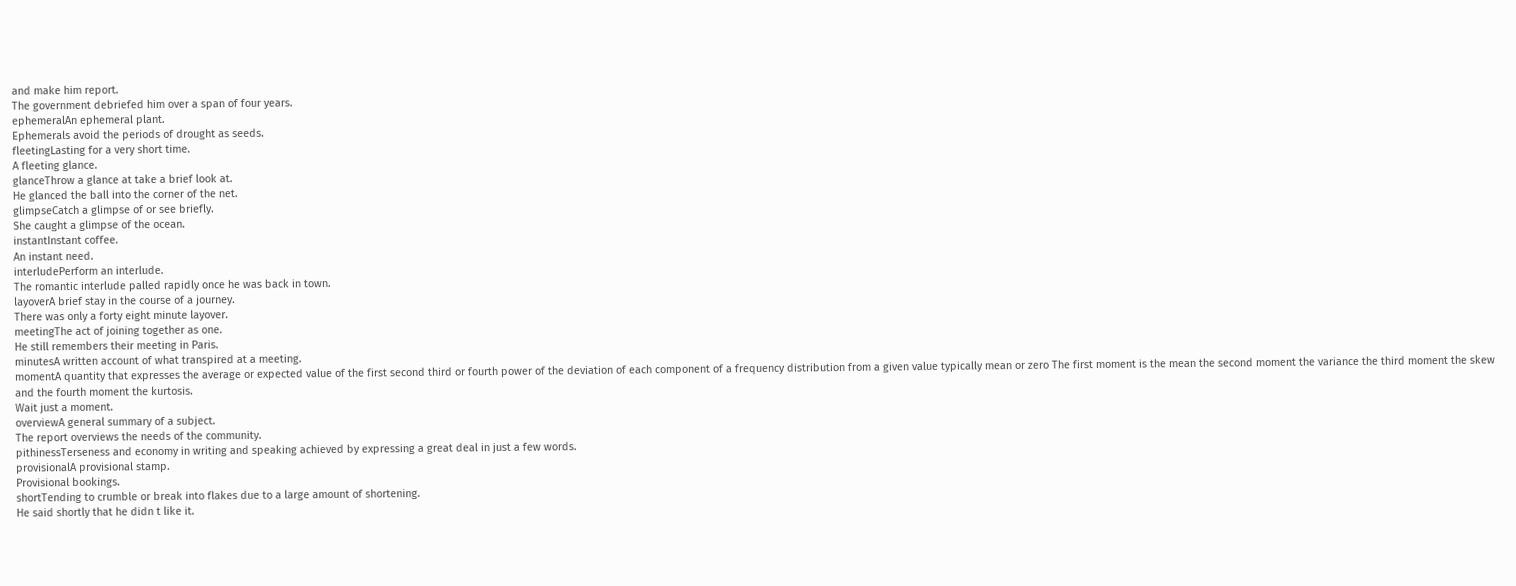and make him report.
The government debriefed him over a span of four years.
ephemeralAn ephemeral plant.
Ephemerals avoid the periods of drought as seeds.
fleetingLasting for a very short time.
A fleeting glance.
glanceThrow a glance at take a brief look at.
He glanced the ball into the corner of the net.
glimpseCatch a glimpse of or see briefly.
She caught a glimpse of the ocean.
instantInstant coffee.
An instant need.
interludePerform an interlude.
The romantic interlude palled rapidly once he was back in town.
layoverA brief stay in the course of a journey.
There was only a forty eight minute layover.
meetingThe act of joining together as one.
He still remembers their meeting in Paris.
minutesA written account of what transpired at a meeting.
momentA quantity that expresses the average or expected value of the first second third or fourth power of the deviation of each component of a frequency distribution from a given value typically mean or zero The first moment is the mean the second moment the variance the third moment the skew and the fourth moment the kurtosis.
Wait just a moment.
overviewA general summary of a subject.
The report overviews the needs of the community.
pithinessTerseness and economy in writing and speaking achieved by expressing a great deal in just a few words.
provisionalA provisional stamp.
Provisional bookings.
shortTending to crumble or break into flakes due to a large amount of shortening.
He said shortly that he didn t like it.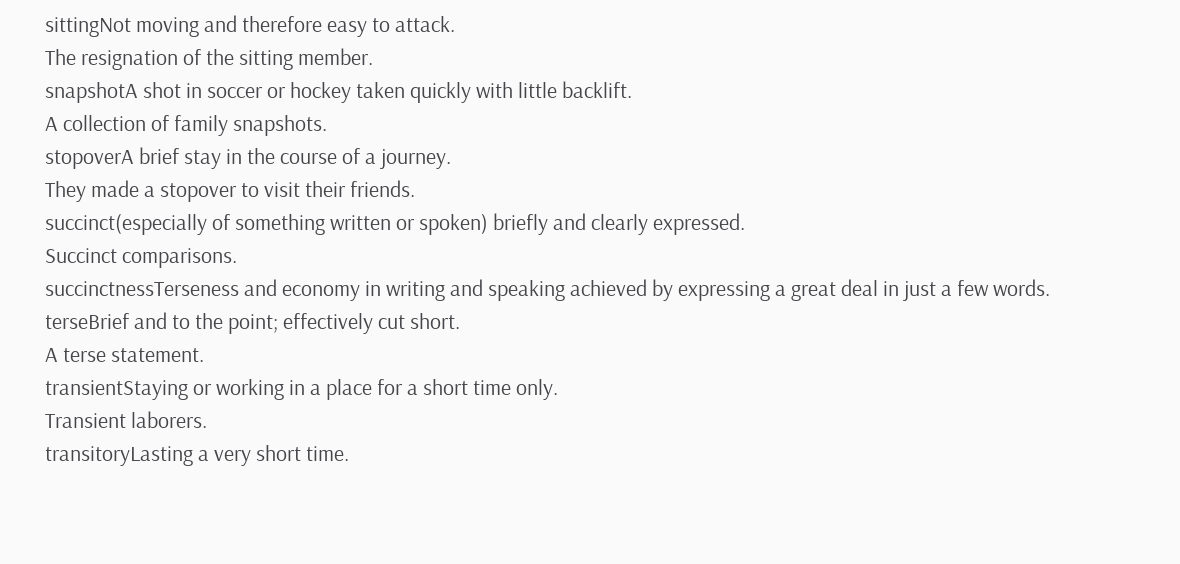sittingNot moving and therefore easy to attack.
The resignation of the sitting member.
snapshotA shot in soccer or hockey taken quickly with little backlift.
A collection of family snapshots.
stopoverA brief stay in the course of a journey.
They made a stopover to visit their friends.
succinct(especially of something written or spoken) briefly and clearly expressed.
Succinct comparisons.
succinctnessTerseness and economy in writing and speaking achieved by expressing a great deal in just a few words.
terseBrief and to the point; effectively cut short.
A terse statement.
transientStaying or working in a place for a short time only.
Transient laborers.
transitoryLasting a very short time.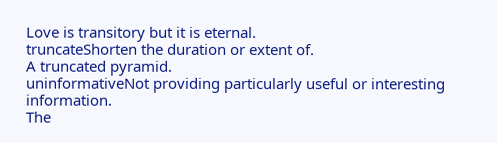Love is transitory but it is eternal.
truncateShorten the duration or extent of.
A truncated pyramid.
uninformativeNot providing particularly useful or interesting information.
The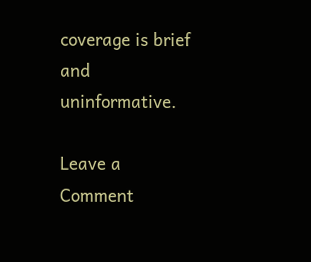coverage is brief and uninformative.

Leave a Comment